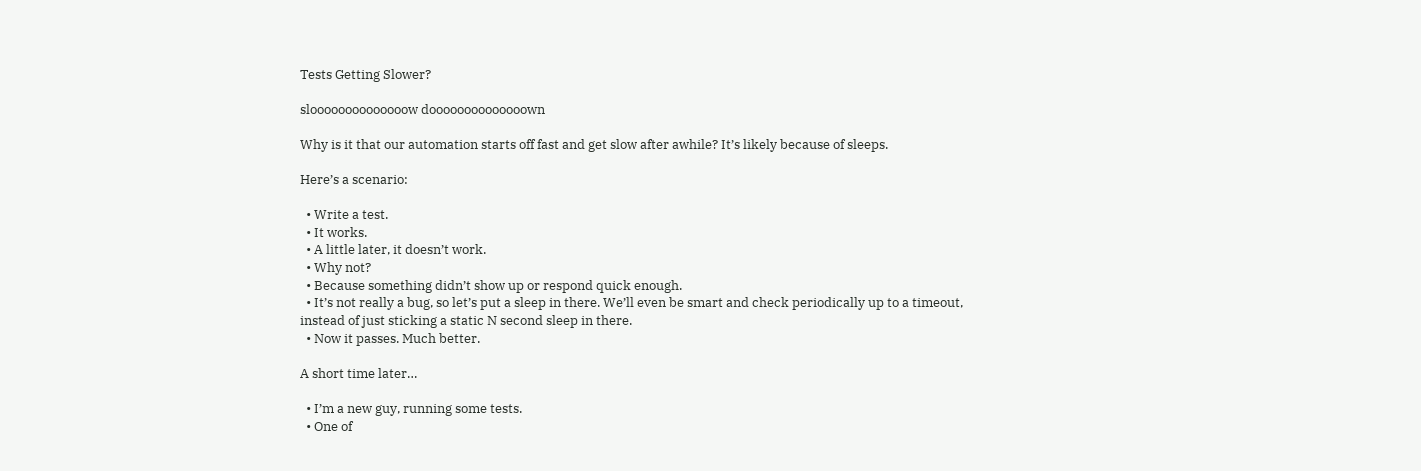Tests Getting Slower?

sloooooooooooooow doooooooooooooown

Why is it that our automation starts off fast and get slow after awhile? It’s likely because of sleeps.

Here’s a scenario:

  • Write a test.
  • It works.
  • A little later, it doesn’t work.
  • Why not?
  • Because something didn’t show up or respond quick enough.
  • It’s not really a bug, so let’s put a sleep in there. We’ll even be smart and check periodically up to a timeout, instead of just sticking a static N second sleep in there.
  • Now it passes. Much better.

A short time later…

  • I’m a new guy, running some tests.
  • One of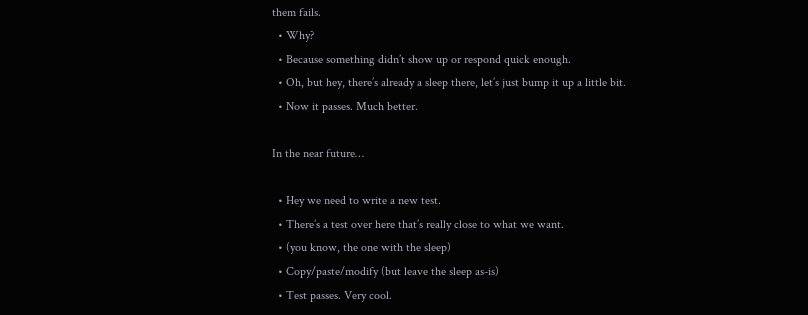them fails.
  • Why?
  • Because something didn’t show up or respond quick enough.
  • Oh, but hey, there’s already a sleep there, let’s just bump it up a little bit.
  • Now it passes. Much better.

In the near future…

  • Hey we need to write a new test.
  • There’s a test over here that’s really close to what we want.
  • (you know, the one with the sleep)
  • Copy/paste/modify (but leave the sleep as-is)
  • Test passes. Very cool.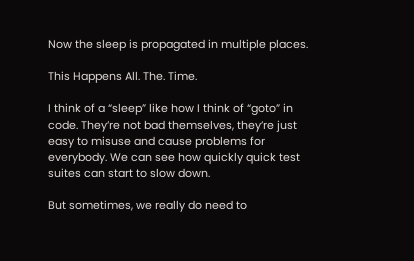Now the sleep is propagated in multiple places.

This Happens All. The. Time.

I think of a “sleep” like how I think of “goto” in code. They’re not bad themselves, they’re just easy to misuse and cause problems for everybody. We can see how quickly quick test suites can start to slow down.

But sometimes, we really do need to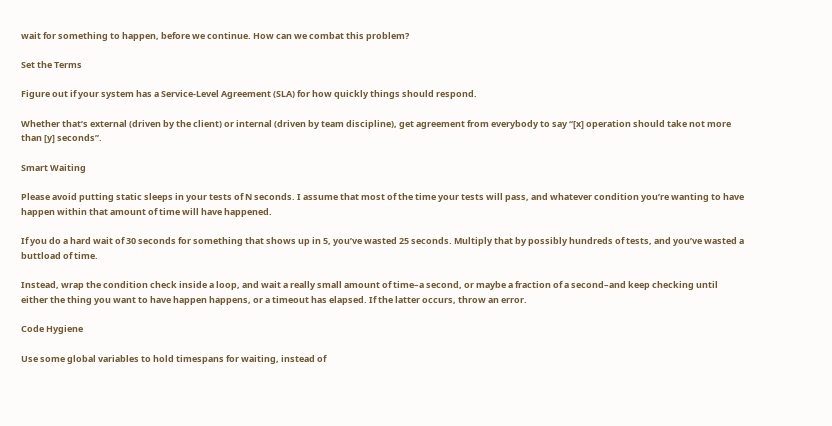wait for something to happen, before we continue. How can we combat this problem?

Set the Terms

Figure out if your system has a Service-Level Agreement (SLA) for how quickly things should respond.

Whether that’s external (driven by the client) or internal (driven by team discipline), get agreement from everybody to say “[x] operation should take not more than [y] seconds”.

Smart Waiting

Please avoid putting static sleeps in your tests of N seconds. I assume that most of the time your tests will pass, and whatever condition you’re wanting to have happen within that amount of time will have happened.

If you do a hard wait of 30 seconds for something that shows up in 5, you’ve wasted 25 seconds. Multiply that by possibly hundreds of tests, and you’ve wasted a buttload of time.

Instead, wrap the condition check inside a loop, and wait a really small amount of time–a second, or maybe a fraction of a second–and keep checking until either the thing you want to have happen happens, or a timeout has elapsed. If the latter occurs, throw an error.

Code Hygiene

Use some global variables to hold timespans for waiting, instead of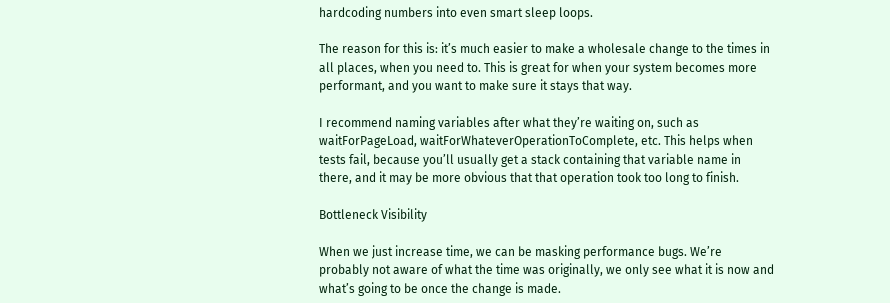hardcoding numbers into even smart sleep loops.

The reason for this is: it’s much easier to make a wholesale change to the times in all places, when you need to. This is great for when your system becomes more performant, and you want to make sure it stays that way.

I recommend naming variables after what they’re waiting on, such as waitForPageLoad, waitForWhateverOperationToComplete, etc. This helps when tests fail, because you’ll usually get a stack containing that variable name in there, and it may be more obvious that that operation took too long to finish.

Bottleneck Visibility

When we just increase time, we can be masking performance bugs. We’re probably not aware of what the time was originally, we only see what it is now and what’s going to be once the change is made.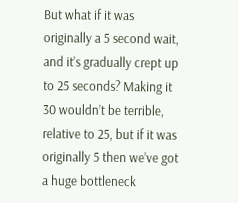But what if it was originally a 5 second wait, and it’s gradually crept up to 25 seconds? Making it 30 wouldn’t be terrible, relative to 25, but if it was originally 5 then we’ve got a huge bottleneck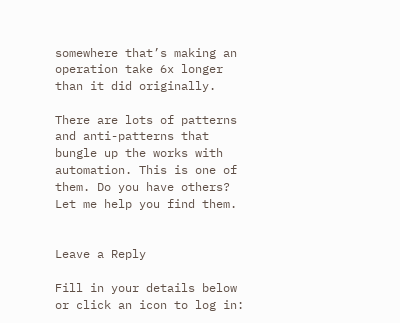somewhere that’s making an operation take 6x longer than it did originally.

There are lots of patterns and anti-patterns that bungle up the works with automation. This is one of them. Do you have others? Let me help you find them.


Leave a Reply

Fill in your details below or click an icon to log in: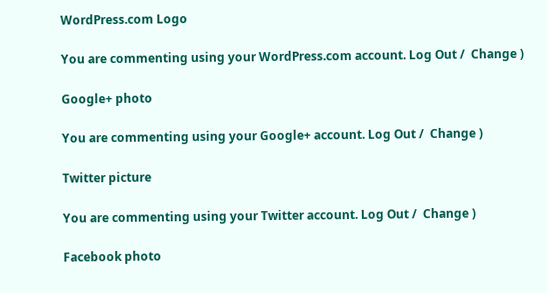WordPress.com Logo

You are commenting using your WordPress.com account. Log Out /  Change )

Google+ photo

You are commenting using your Google+ account. Log Out /  Change )

Twitter picture

You are commenting using your Twitter account. Log Out /  Change )

Facebook photo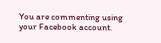You are commenting using your Facebook account.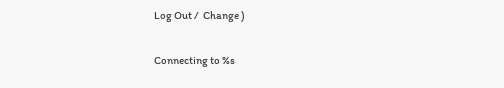Log Out /  Change )

Connecting to %s